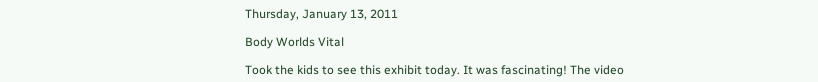Thursday, January 13, 2011

Body Worlds Vital

Took the kids to see this exhibit today. It was fascinating! The video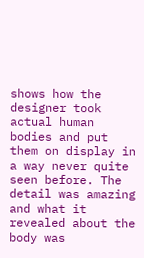shows how the designer took actual human bodies and put them on display in a way never quite seen before. The detail was amazing and what it revealed about the body was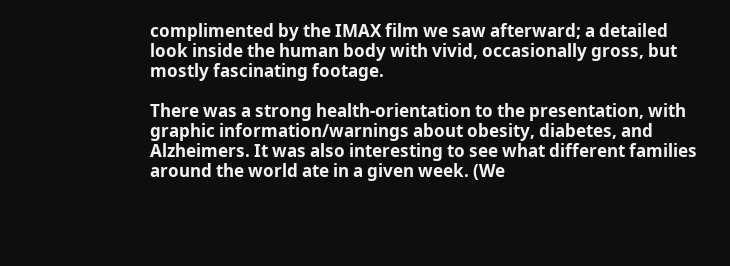complimented by the IMAX film we saw afterward; a detailed look inside the human body with vivid, occasionally gross, but mostly fascinating footage.

There was a strong health-orientation to the presentation, with graphic information/warnings about obesity, diabetes, and Alzheimers. It was also interesting to see what different families around the world ate in a given week. (We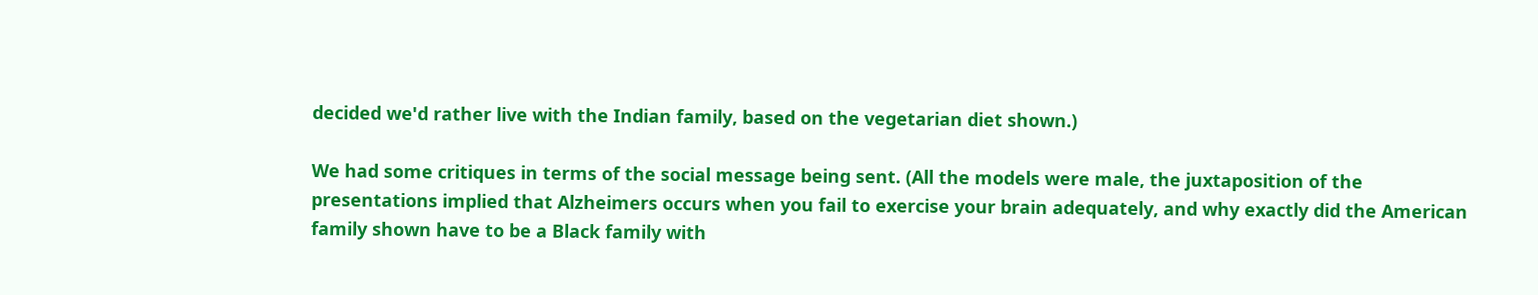decided we'd rather live with the Indian family, based on the vegetarian diet shown.)

We had some critiques in terms of the social message being sent. (All the models were male, the juxtaposition of the presentations implied that Alzheimers occurs when you fail to exercise your brain adequately, and why exactly did the American family shown have to be a Black family with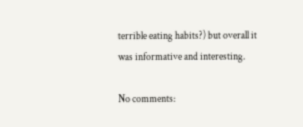terrible eating habits?) but overall it was informative and interesting.

No comments: